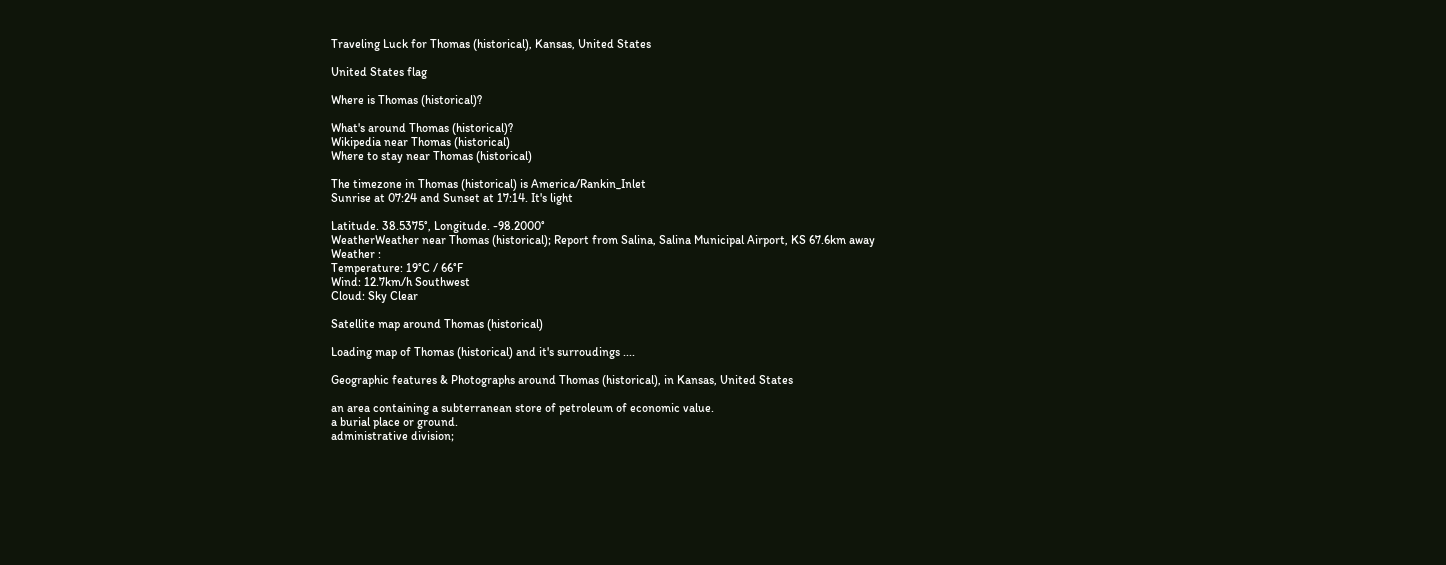Traveling Luck for Thomas (historical), Kansas, United States

United States flag

Where is Thomas (historical)?

What's around Thomas (historical)?
Wikipedia near Thomas (historical)
Where to stay near Thomas (historical)

The timezone in Thomas (historical) is America/Rankin_Inlet
Sunrise at 07:24 and Sunset at 17:14. It's light

Latitude. 38.5375°, Longitude. -98.2000°
WeatherWeather near Thomas (historical); Report from Salina, Salina Municipal Airport, KS 67.6km away
Weather :
Temperature: 19°C / 66°F
Wind: 12.7km/h Southwest
Cloud: Sky Clear

Satellite map around Thomas (historical)

Loading map of Thomas (historical) and it's surroudings ....

Geographic features & Photographs around Thomas (historical), in Kansas, United States

an area containing a subterranean store of petroleum of economic value.
a burial place or ground.
administrative division;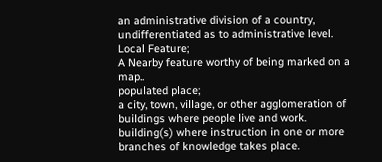an administrative division of a country, undifferentiated as to administrative level.
Local Feature;
A Nearby feature worthy of being marked on a map..
populated place;
a city, town, village, or other agglomeration of buildings where people live and work.
building(s) where instruction in one or more branches of knowledge takes place.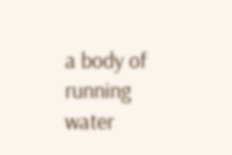a body of running water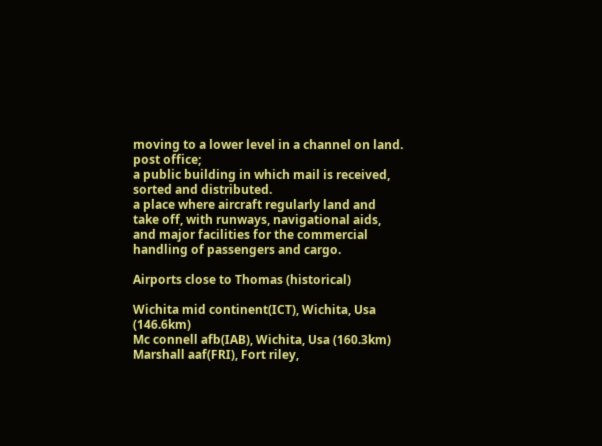moving to a lower level in a channel on land.
post office;
a public building in which mail is received, sorted and distributed.
a place where aircraft regularly land and take off, with runways, navigational aids, and major facilities for the commercial handling of passengers and cargo.

Airports close to Thomas (historical)

Wichita mid continent(ICT), Wichita, Usa (146.6km)
Mc connell afb(IAB), Wichita, Usa (160.3km)
Marshall aaf(FRI), Fort riley,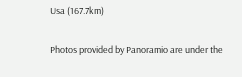Usa (167.7km)

Photos provided by Panoramio are under the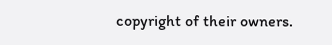copyright of their owners.